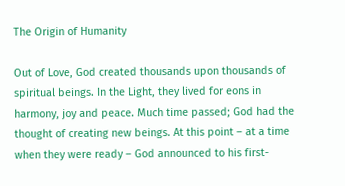The Origin of Humanity

Out of Love, God created thousands upon thousands of spiritual beings. In the Light, they lived for eons in harmony, joy and peace. Much time passed; God had the thought of creating new beings. At this point – at a time when they were ready – God announced to his first-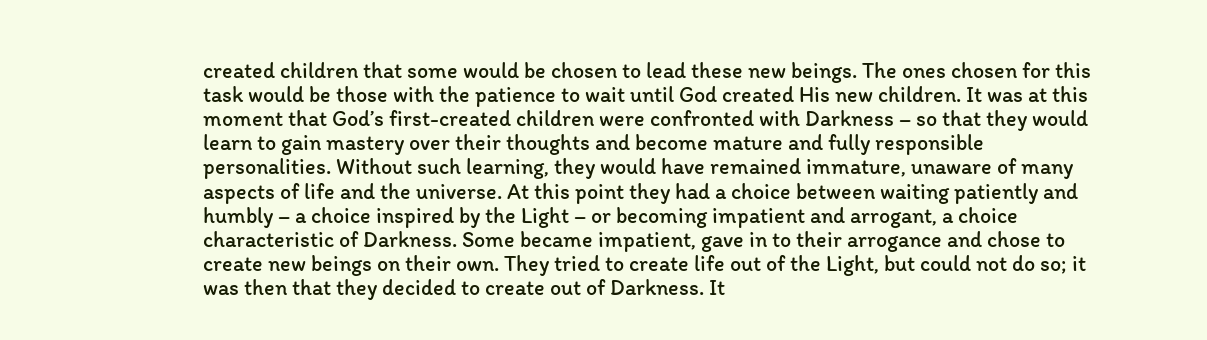created children that some would be chosen to lead these new beings. The ones chosen for this task would be those with the patience to wait until God created His new children. It was at this moment that God’s first-created children were confronted with Darkness – so that they would learn to gain mastery over their thoughts and become mature and fully responsible personalities. Without such learning, they would have remained immature, unaware of many aspects of life and the universe. At this point they had a choice between waiting patiently and humbly – a choice inspired by the Light – or becoming impatient and arrogant, a choice characteristic of Darkness. Some became impatient, gave in to their arrogance and chose to create new beings on their own. They tried to create life out of the Light, but could not do so; it was then that they decided to create out of Darkness. It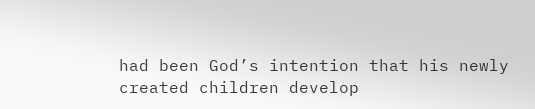had been God’s intention that his newly created children develop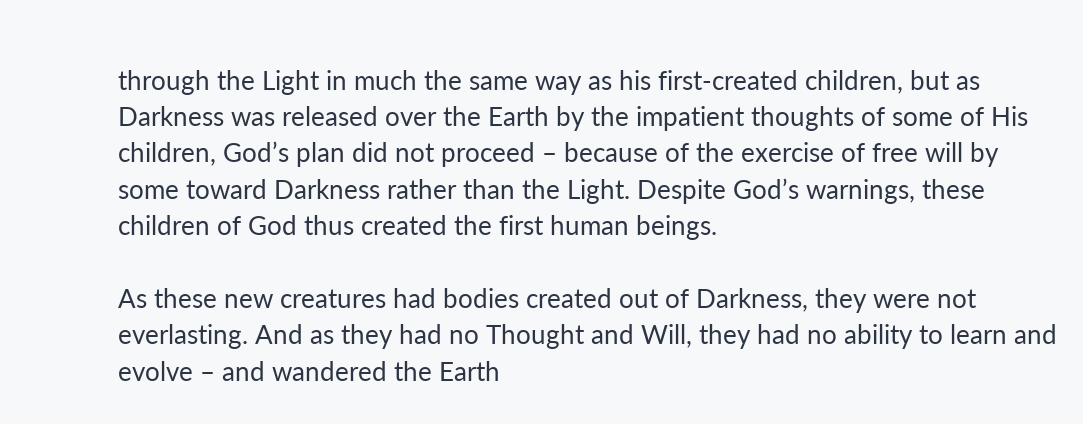through the Light in much the same way as his first-created children, but as Darkness was released over the Earth by the impatient thoughts of some of His children, God’s plan did not proceed – because of the exercise of free will by some toward Darkness rather than the Light. Despite God’s warnings, these children of God thus created the first human beings.

As these new creatures had bodies created out of Darkness, they were not everlasting. And as they had no Thought and Will, they had no ability to learn and evolve – and wandered the Earth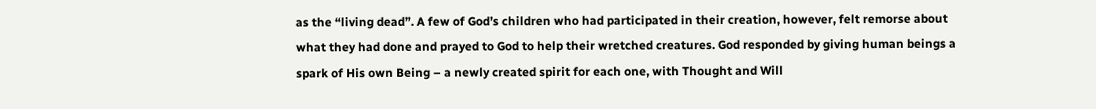as the “living dead”. A few of God’s children who had participated in their creation, however, felt remorse about what they had done and prayed to God to help their wretched creatures. God responded by giving human beings a spark of His own Being – a newly created spirit for each one, with Thought and Will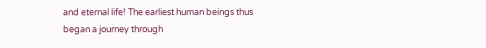and eternal life! The earliest human beings thus began a journey through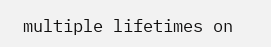multiple lifetimes on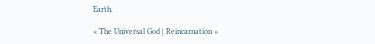Earth.

« The Universal God | Reincarnation »